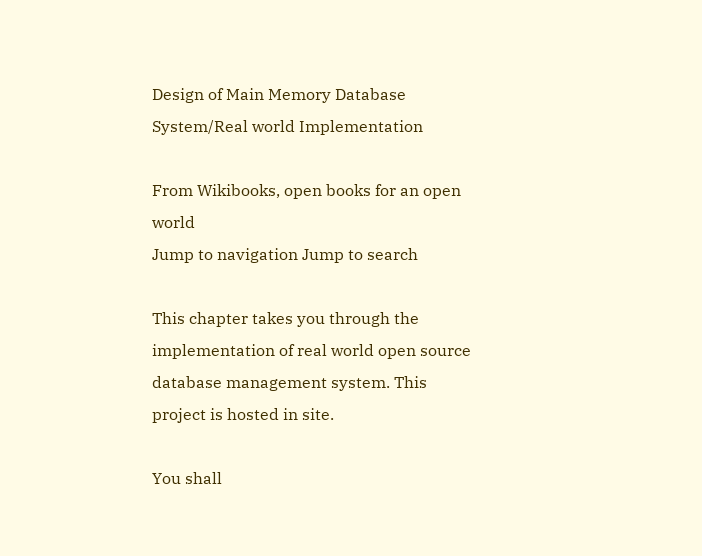Design of Main Memory Database System/Real world Implementation

From Wikibooks, open books for an open world
Jump to navigation Jump to search

This chapter takes you through the implementation of real world open source database management system. This project is hosted in site.

You shall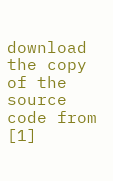download the copy of the source code from [1]